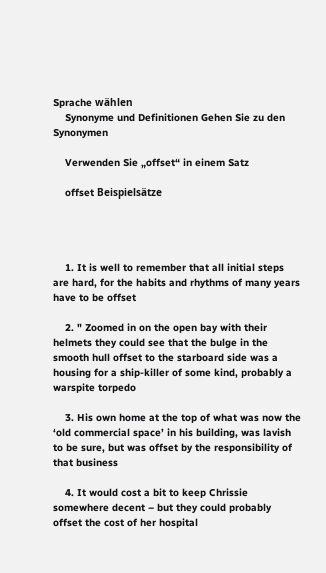Sprache wählen
    Synonyme und Definitionen Gehen Sie zu den Synonymen

    Verwenden Sie „offset“ in einem Satz

    offset Beispielsätze




    1. It is well to remember that all initial steps are hard, for the habits and rhythms of many years have to be offset

    2. " Zoomed in on the open bay with their helmets they could see that the bulge in the smooth hull offset to the starboard side was a housing for a ship-killer of some kind, probably a warspite torpedo

    3. His own home at the top of what was now the ‘old commercial space’ in his building, was lavish to be sure, but was offset by the responsibility of that business

    4. It would cost a bit to keep Chrissie somewhere decent – but they could probably offset the cost of her hospital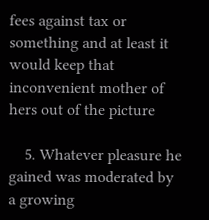fees against tax or something and at least it would keep that inconvenient mother of hers out of the picture

    5. Whatever pleasure he gained was moderated by a growing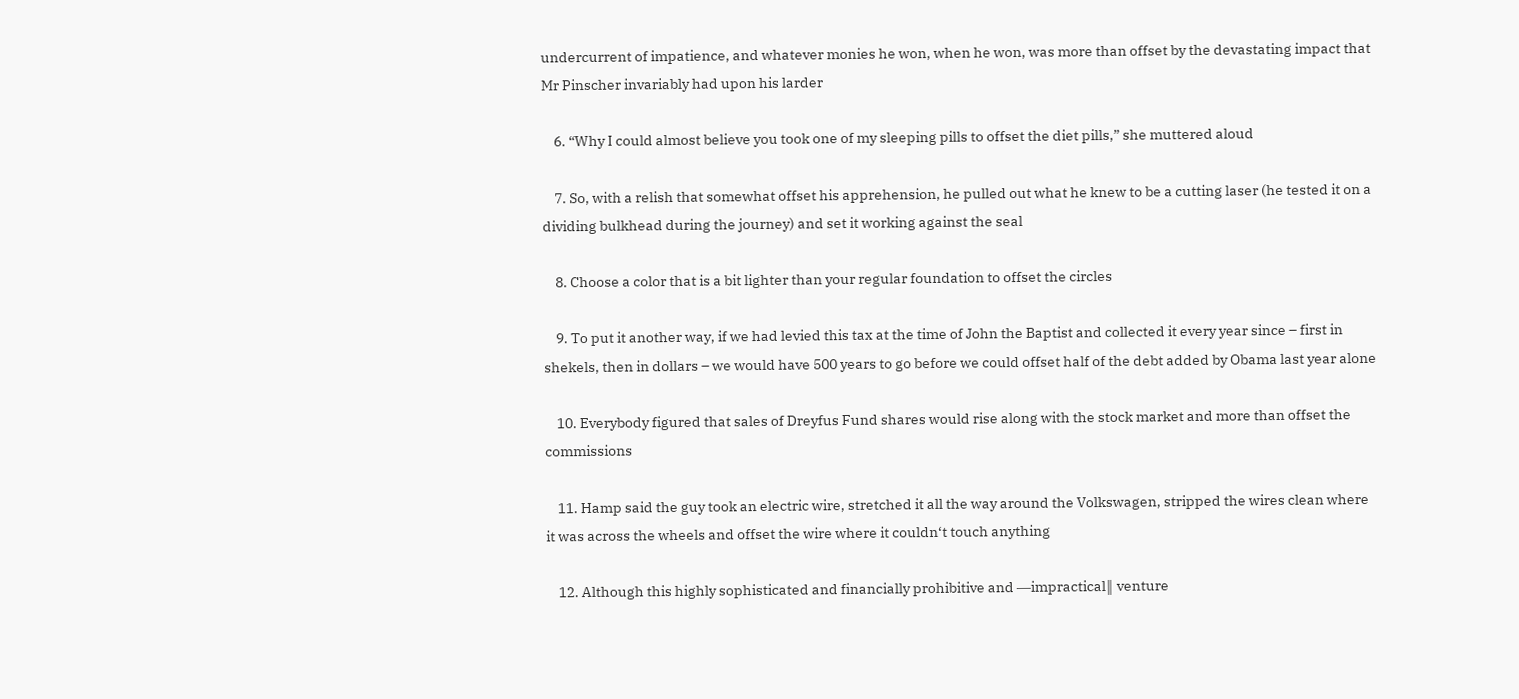undercurrent of impatience, and whatever monies he won, when he won, was more than offset by the devastating impact that Mr Pinscher invariably had upon his larder

    6. “Why I could almost believe you took one of my sleeping pills to offset the diet pills,” she muttered aloud

    7. So, with a relish that somewhat offset his apprehension, he pulled out what he knew to be a cutting laser (he tested it on a dividing bulkhead during the journey) and set it working against the seal

    8. Choose a color that is a bit lighter than your regular foundation to offset the circles

    9. To put it another way, if we had levied this tax at the time of John the Baptist and collected it every year since – first in shekels, then in dollars – we would have 500 years to go before we could offset half of the debt added by Obama last year alone

    10. Everybody figured that sales of Dreyfus Fund shares would rise along with the stock market and more than offset the commissions

    11. Hamp said the guy took an electric wire, stretched it all the way around the Volkswagen, stripped the wires clean where it was across the wheels and offset the wire where it couldn‘t touch anything

    12. Although this highly sophisticated and financially prohibitive and ―impractical‖ venture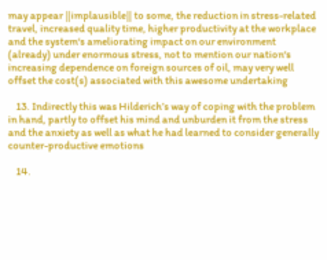may appear ‖implausible‖ to some, the reduction in stress-related travel, increased quality time, higher productivity at the workplace and the system‘s ameliorating impact on our environment (already) under enormous stress, not to mention our nation‘s increasing dependence on foreign sources of oil, may very well offset the cost(s) associated with this awesome undertaking

    13. Indirectly this was Hilderich’s way of coping with the problem in hand, partly to offset his mind and unburden it from the stress and the anxiety as well as what he had learned to consider generally counter-productive emotions

    14.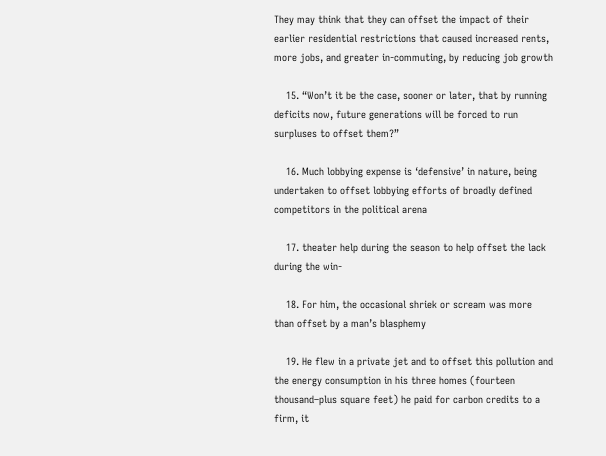They may think that they can offset the impact of their earlier residential restrictions that caused increased rents, more jobs, and greater in-commuting, by reducing job growth

    15. “Won’t it be the case, sooner or later, that by running deficits now, future generations will be forced to run surpluses to offset them?”

    16. Much lobbying expense is ‘defensive’ in nature, being undertaken to offset lobbying efforts of broadly defined competitors in the political arena

    17. theater help during the season to help offset the lack during the win-

    18. For him, the occasional shriek or scream was more than offset by a man’s blasphemy

    19. He flew in a private jet and to offset this pollution and the energy consumption in his three homes (fourteen thousand–plus square feet) he paid for carbon credits to a firm, it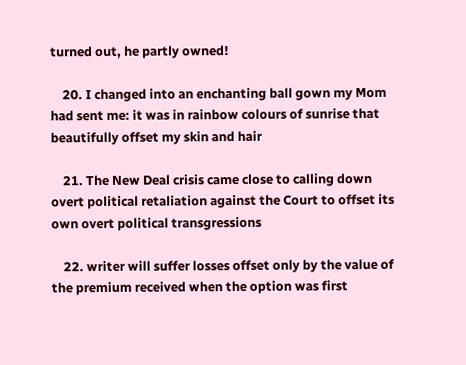turned out, he partly owned!

    20. I changed into an enchanting ball gown my Mom had sent me: it was in rainbow colours of sunrise that beautifully offset my skin and hair

    21. The New Deal crisis came close to calling down overt political retaliation against the Court to offset its own overt political transgressions

    22. writer will suffer losses offset only by the value of the premium received when the option was first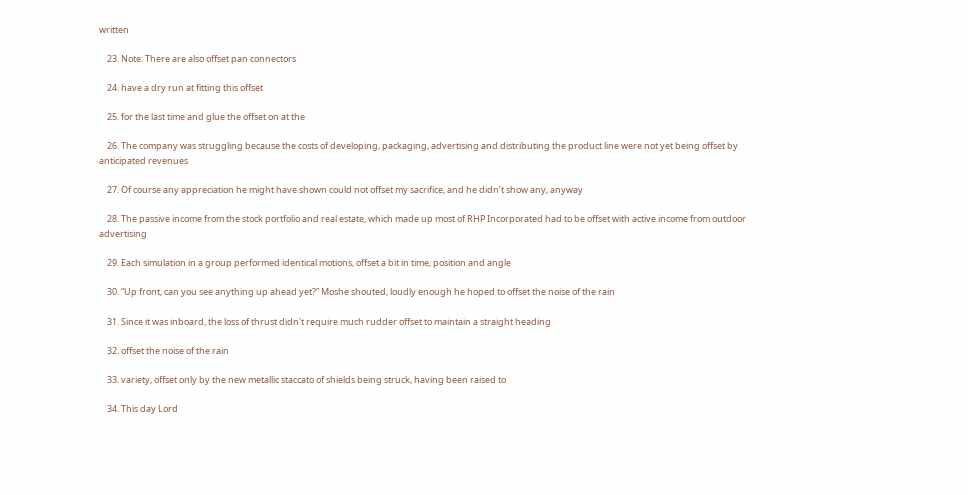written

    23. Note: There are also offset pan connectors

    24. have a dry run at fitting this offset

    25. for the last time and glue the offset on at the

    26. The company was struggling because the costs of developing, packaging, advertising and distributing the product line were not yet being offset by anticipated revenues

    27. Of course any appreciation he might have shown could not offset my sacrifice, and he didn’t show any, anyway

    28. The passive income from the stock portfolio and real estate, which made up most of RHP Incorporated had to be offset with active income from outdoor advertising

    29. Each simulation in a group performed identical motions, offset a bit in time, position and angle

    30. “Up front, can you see anything up ahead yet?” Moshe shouted, loudly enough he hoped to offset the noise of the rain

    31. Since it was inboard, the loss of thrust didn't require much rudder offset to maintain a straight heading

    32. offset the noise of the rain

    33. variety, offset only by the new metallic staccato of shields being struck, having been raised to

    34. This day Lord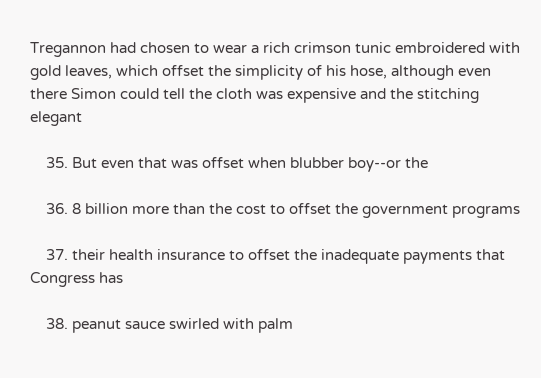Tregannon had chosen to wear a rich crimson tunic embroidered with gold leaves, which offset the simplicity of his hose, although even there Simon could tell the cloth was expensive and the stitching elegant

    35. But even that was offset when blubber boy--or the

    36. 8 billion more than the cost to offset the government programs

    37. their health insurance to offset the inadequate payments that Congress has

    38. peanut sauce swirled with palm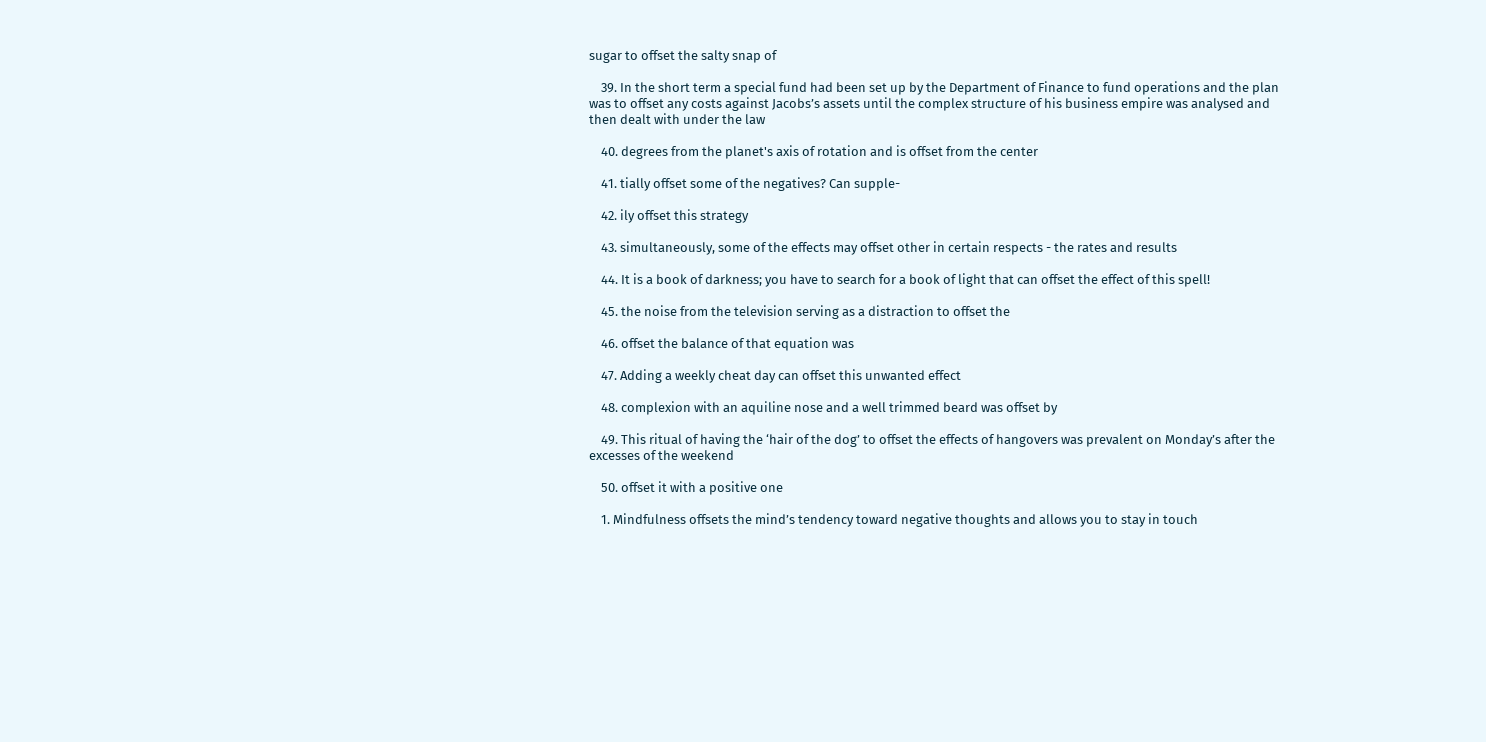sugar to offset the salty snap of

    39. In the short term a special fund had been set up by the Department of Finance to fund operations and the plan was to offset any costs against Jacobs’s assets until the complex structure of his business empire was analysed and then dealt with under the law

    40. degrees from the planet's axis of rotation and is offset from the center

    41. tially offset some of the negatives? Can supple-

    42. ily offset this strategy

    43. simultaneously, some of the effects may offset other in certain respects - the rates and results

    44. It is a book of darkness; you have to search for a book of light that can offset the effect of this spell!

    45. the noise from the television serving as a distraction to offset the

    46. offset the balance of that equation was

    47. Adding a weekly cheat day can offset this unwanted effect

    48. complexion with an aquiline nose and a well trimmed beard was offset by

    49. This ritual of having the ‘hair of the dog’ to offset the effects of hangovers was prevalent on Monday’s after the excesses of the weekend

    50. offset it with a positive one

    1. Mindfulness offsets the mind’s tendency toward negative thoughts and allows you to stay in touch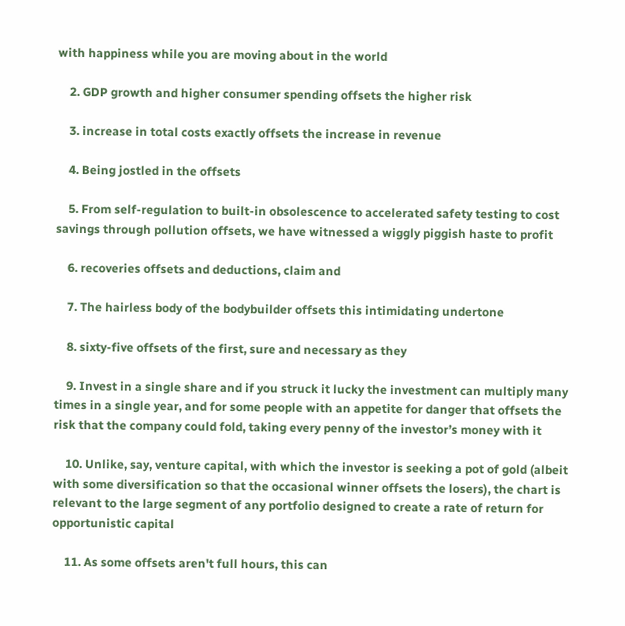with happiness while you are moving about in the world

    2. GDP growth and higher consumer spending offsets the higher risk

    3. increase in total costs exactly offsets the increase in revenue

    4. Being jostled in the offsets

    5. From self-regulation to built-in obsolescence to accelerated safety testing to cost savings through pollution offsets, we have witnessed a wiggly piggish haste to profit

    6. recoveries offsets and deductions, claim and

    7. The hairless body of the bodybuilder offsets this intimidating undertone

    8. sixty-five offsets of the first, sure and necessary as they

    9. Invest in a single share and if you struck it lucky the investment can multiply many times in a single year, and for some people with an appetite for danger that offsets the risk that the company could fold, taking every penny of the investor’s money with it

    10. Unlike, say, venture capital, with which the investor is seeking a pot of gold (albeit with some diversification so that the occasional winner offsets the losers), the chart is relevant to the large segment of any portfolio designed to create a rate of return for opportunistic capital

    11. As some offsets aren't full hours, this can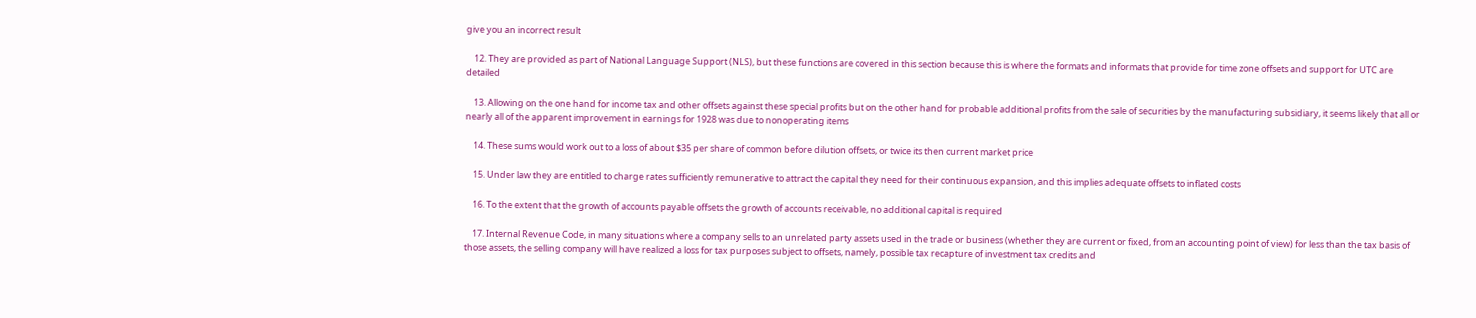give you an incorrect result

    12. They are provided as part of National Language Support (NLS), but these functions are covered in this section because this is where the formats and informats that provide for time zone offsets and support for UTC are detailed

    13. Allowing on the one hand for income tax and other offsets against these special profits but on the other hand for probable additional profits from the sale of securities by the manufacturing subsidiary, it seems likely that all or nearly all of the apparent improvement in earnings for 1928 was due to nonoperating items

    14. These sums would work out to a loss of about $35 per share of common before dilution offsets, or twice its then current market price

    15. Under law they are entitled to charge rates sufficiently remunerative to attract the capital they need for their continuous expansion, and this implies adequate offsets to inflated costs

    16. To the extent that the growth of accounts payable offsets the growth of accounts receivable, no additional capital is required

    17. Internal Revenue Code, in many situations where a company sells to an unrelated party assets used in the trade or business (whether they are current or fixed, from an accounting point of view) for less than the tax basis of those assets, the selling company will have realized a loss for tax purposes subject to offsets, namely, possible tax recapture of investment tax credits and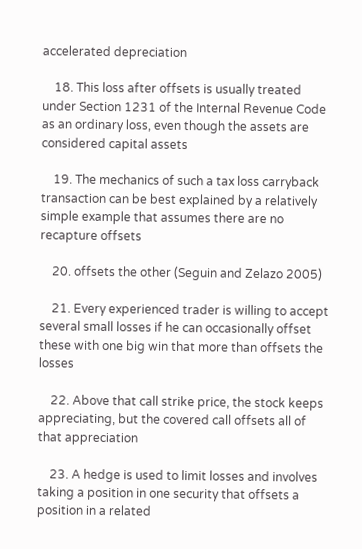accelerated depreciation

    18. This loss after offsets is usually treated under Section 1231 of the Internal Revenue Code as an ordinary loss, even though the assets are considered capital assets

    19. The mechanics of such a tax loss carryback transaction can be best explained by a relatively simple example that assumes there are no recapture offsets

    20. offsets the other (Seguin and Zelazo 2005)

    21. Every experienced trader is willing to accept several small losses if he can occasionally offset these with one big win that more than offsets the losses

    22. Above that call strike price, the stock keeps appreciating, but the covered call offsets all of that appreciation

    23. A hedge is used to limit losses and involves taking a position in one security that offsets a position in a related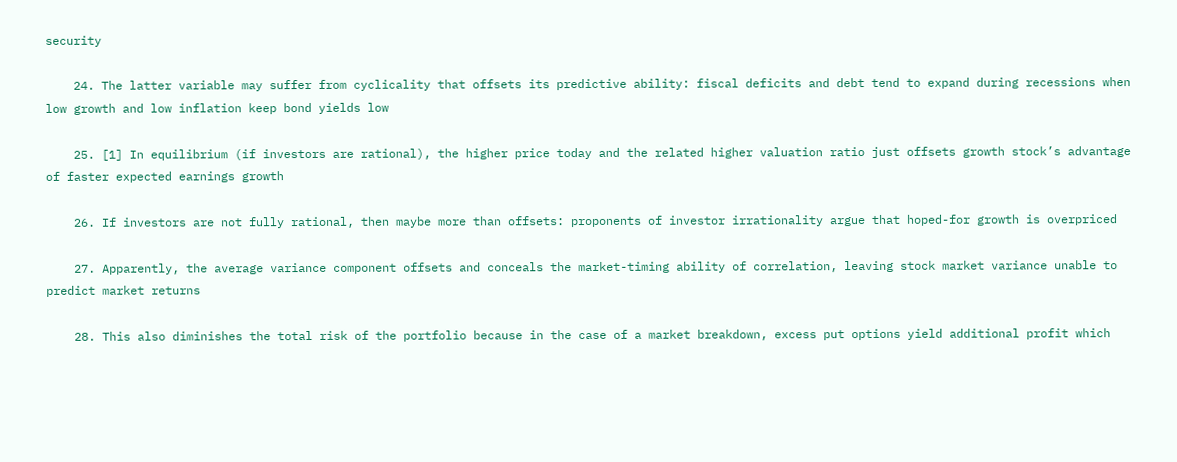security

    24. The latter variable may suffer from cyclicality that offsets its predictive ability: fiscal deficits and debt tend to expand during recessions when low growth and low inflation keep bond yields low

    25. [1] In equilibrium (if investors are rational), the higher price today and the related higher valuation ratio just offsets growth stock’s advantage of faster expected earnings growth

    26. If investors are not fully rational, then maybe more than offsets: proponents of investor irrationality argue that hoped-for growth is overpriced

    27. Apparently, the average variance component offsets and conceals the market-timing ability of correlation, leaving stock market variance unable to predict market returns

    28. This also diminishes the total risk of the portfolio because in the case of a market breakdown, excess put options yield additional profit which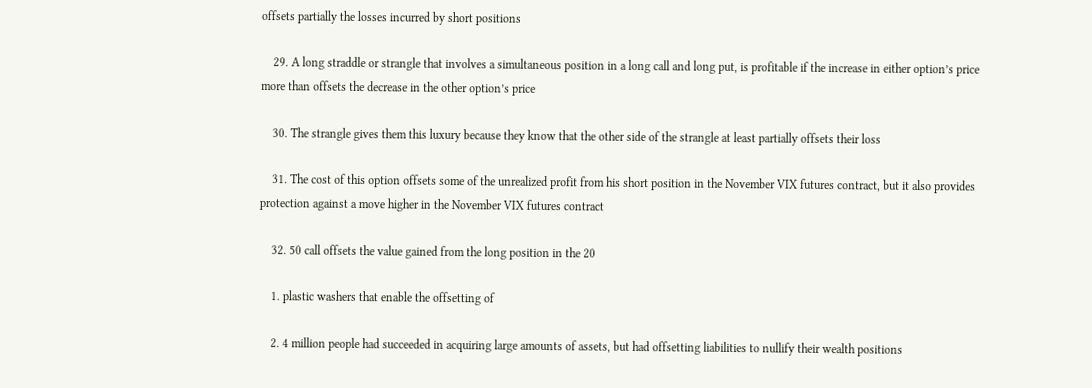offsets partially the losses incurred by short positions

    29. A long straddle or strangle that involves a simultaneous position in a long call and long put, is profitable if the increase in either option’s price more than offsets the decrease in the other option’s price

    30. The strangle gives them this luxury because they know that the other side of the strangle at least partially offsets their loss

    31. The cost of this option offsets some of the unrealized profit from his short position in the November VIX futures contract, but it also provides protection against a move higher in the November VIX futures contract

    32. 50 call offsets the value gained from the long position in the 20

    1. plastic washers that enable the offsetting of

    2. 4 million people had succeeded in acquiring large amounts of assets, but had offsetting liabilities to nullify their wealth positions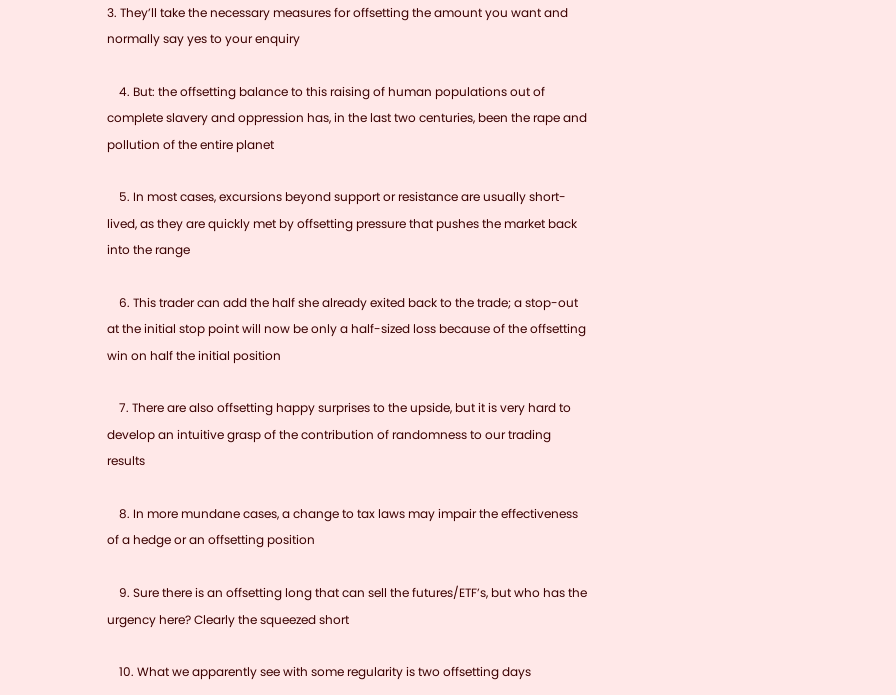3. They’ll take the necessary measures for offsetting the amount you want and normally say yes to your enquiry

    4. But: the offsetting balance to this raising of human populations out of complete slavery and oppression has, in the last two centuries, been the rape and pollution of the entire planet

    5. In most cases, excursions beyond support or resistance are usually short-lived, as they are quickly met by offsetting pressure that pushes the market back into the range

    6. This trader can add the half she already exited back to the trade; a stop-out at the initial stop point will now be only a half-sized loss because of the offsetting win on half the initial position

    7. There are also offsetting happy surprises to the upside, but it is very hard to develop an intuitive grasp of the contribution of randomness to our trading results

    8. In more mundane cases, a change to tax laws may impair the effectiveness of a hedge or an offsetting position

    9. Sure there is an offsetting long that can sell the futures/ETF’s, but who has the urgency here? Clearly the squeezed short

    10. What we apparently see with some regularity is two offsetting days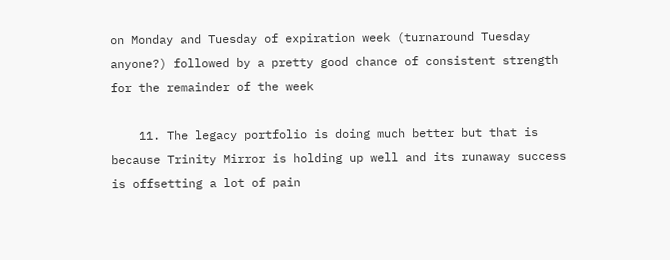on Monday and Tuesday of expiration week (turnaround Tuesday anyone?) followed by a pretty good chance of consistent strength for the remainder of the week

    11. The legacy portfolio is doing much better but that is because Trinity Mirror is holding up well and its runaway success is offsetting a lot of pain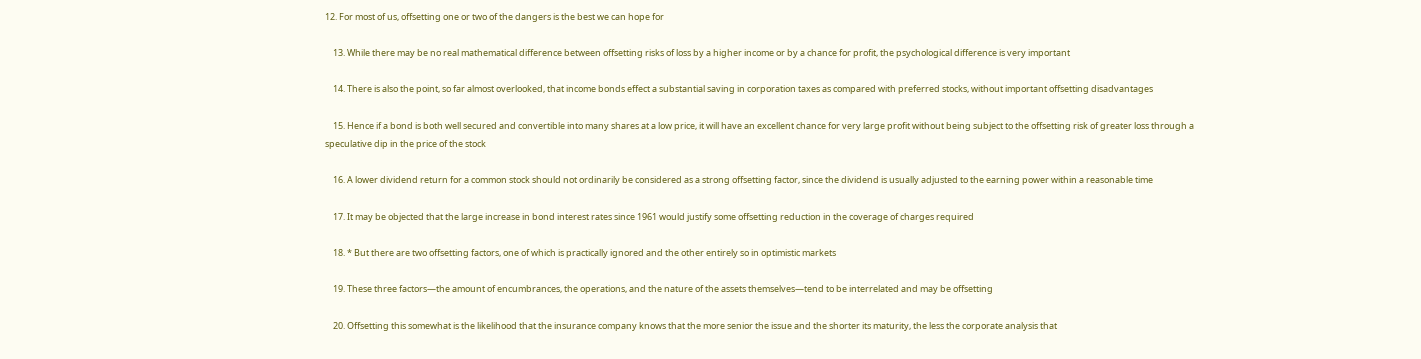12. For most of us, offsetting one or two of the dangers is the best we can hope for

    13. While there may be no real mathematical difference between offsetting risks of loss by a higher income or by a chance for profit, the psychological difference is very important

    14. There is also the point, so far almost overlooked, that income bonds effect a substantial saving in corporation taxes as compared with preferred stocks, without important offsetting disadvantages

    15. Hence if a bond is both well secured and convertible into many shares at a low price, it will have an excellent chance for very large profit without being subject to the offsetting risk of greater loss through a speculative dip in the price of the stock

    16. A lower dividend return for a common stock should not ordinarily be considered as a strong offsetting factor, since the dividend is usually adjusted to the earning power within a reasonable time

    17. It may be objected that the large increase in bond interest rates since 1961 would justify some offsetting reduction in the coverage of charges required

    18. * But there are two offsetting factors, one of which is practically ignored and the other entirely so in optimistic markets

    19. These three factors—the amount of encumbrances, the operations, and the nature of the assets themselves—tend to be interrelated and may be offsetting

    20. Offsetting this somewhat is the likelihood that the insurance company knows that the more senior the issue and the shorter its maturity, the less the corporate analysis that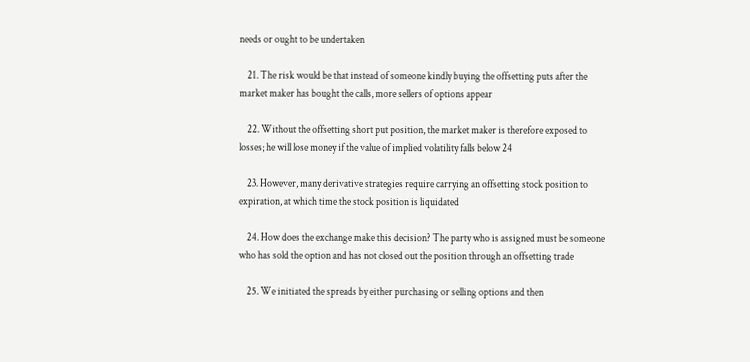needs or ought to be undertaken

    21. The risk would be that instead of someone kindly buying the offsetting puts after the market maker has bought the calls, more sellers of options appear

    22. Without the offsetting short put position, the market maker is therefore exposed to losses; he will lose money if the value of implied volatility falls below 24

    23. However, many derivative strategies require carrying an offsetting stock position to expiration, at which time the stock position is liquidated

    24. How does the exchange make this decision? The party who is assigned must be someone who has sold the option and has not closed out the position through an offsetting trade

    25. We initiated the spreads by either purchasing or selling options and then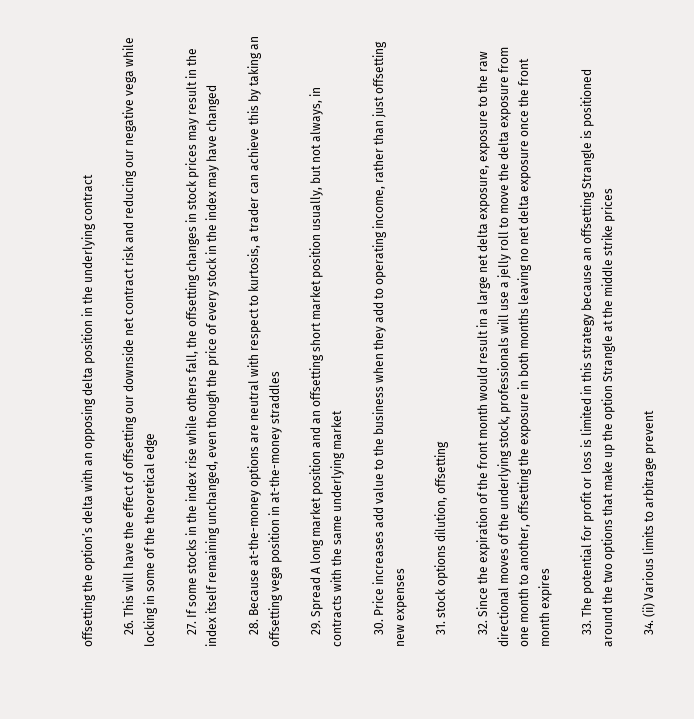offsetting the option’s delta with an opposing delta position in the underlying contract

    26. This will have the effect of offsetting our downside net contract risk and reducing our negative vega while locking in some of the theoretical edge

    27. If some stocks in the index rise while others fall, the offsetting changes in stock prices may result in the index itself remaining unchanged, even though the price of every stock in the index may have changed

    28. Because at-the-money options are neutral with respect to kurtosis, a trader can achieve this by taking an offsetting vega position in at-the-money straddles

    29. Spread A long market position and an offsetting short market position usually, but not always, in contracts with the same underlying market

    30. Price increases add value to the business when they add to operating income, rather than just offsetting new expenses

    31. stock options dilution, offsetting

    32. Since the expiration of the front month would result in a large net delta exposure, exposure to the raw directional moves of the underlying stock, professionals will use a jelly roll to move the delta exposure from one month to another, offsetting the exposure in both months leaving no net delta exposure once the front month expires

    33. The potential for profit or loss is limited in this strategy because an offsetting Strangle is positioned around the two options that make up the option Strangle at the middle strike prices

    34. (ii) Various limits to arbitrage prevent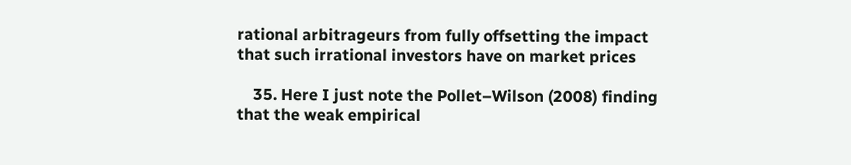rational arbitrageurs from fully offsetting the impact that such irrational investors have on market prices

    35. Here I just note the Pollet–Wilson (2008) finding that the weak empirical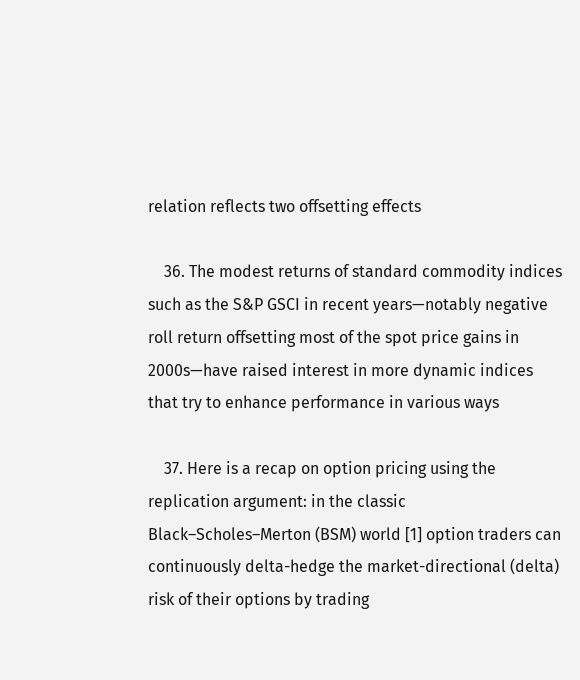relation reflects two offsetting effects

    36. The modest returns of standard commodity indices such as the S&P GSCI in recent years—notably negative roll return offsetting most of the spot price gains in 2000s—have raised interest in more dynamic indices that try to enhance performance in various ways

    37. Here is a recap on option pricing using the replication argument: in the classic Black–Scholes–Merton (BSM) world [1] option traders can continuously delta-hedge the market-directional (delta) risk of their options by trading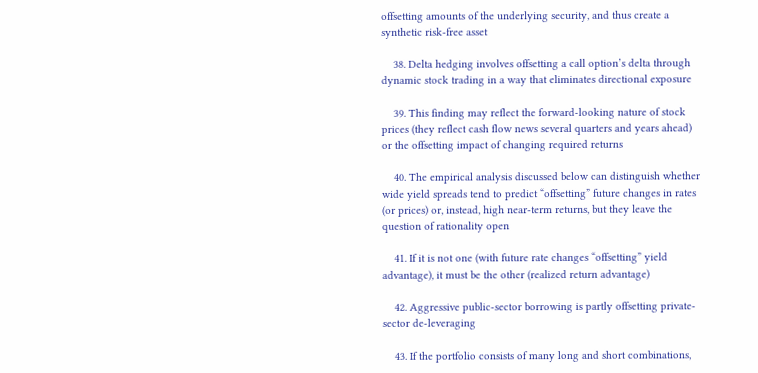offsetting amounts of the underlying security, and thus create a synthetic risk-free asset

    38. Delta hedging involves offsetting a call option’s delta through dynamic stock trading in a way that eliminates directional exposure

    39. This finding may reflect the forward-looking nature of stock prices (they reflect cash flow news several quarters and years ahead) or the offsetting impact of changing required returns

    40. The empirical analysis discussed below can distinguish whether wide yield spreads tend to predict “offsetting” future changes in rates (or prices) or, instead, high near-term returns, but they leave the question of rationality open

    41. If it is not one (with future rate changes “offsetting” yield advantage), it must be the other (realized return advantage)

    42. Aggressive public-sector borrowing is partly offsetting private-sector de-leveraging

    43. If the portfolio consists of many long and short combinations,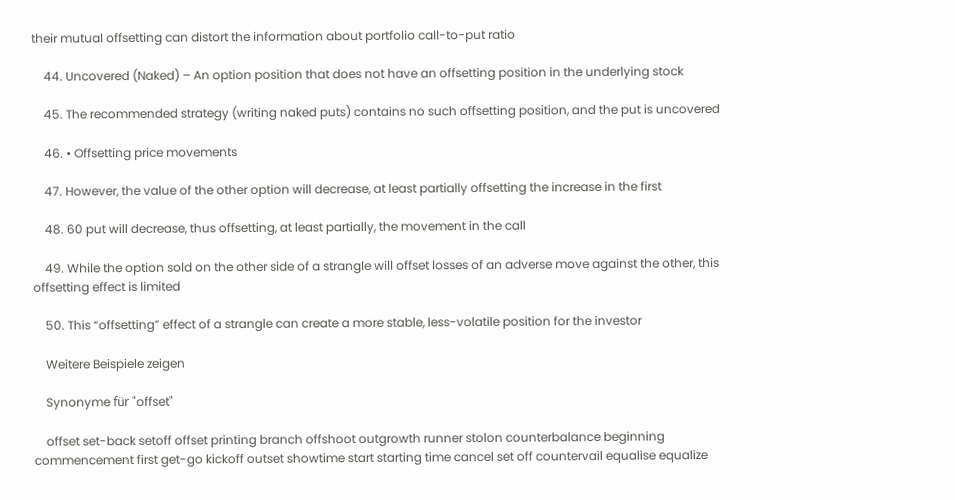their mutual offsetting can distort the information about portfolio call-to-put ratio

    44. Uncovered (Naked) – An option position that does not have an offsetting position in the underlying stock

    45. The recommended strategy (writing naked puts) contains no such offsetting position, and the put is uncovered

    46. • Offsetting price movements

    47. However, the value of the other option will decrease, at least partially offsetting the increase in the first

    48. 60 put will decrease, thus offsetting, at least partially, the movement in the call

    49. While the option sold on the other side of a strangle will offset losses of an adverse move against the other, this offsetting effect is limited

    50. This “offsetting” effect of a strangle can create a more stable, less-volatile position for the investor

    Weitere Beispiele zeigen

    Synonyme für "offset"

    offset set-back setoff offset printing branch offshoot outgrowth runner stolon counterbalance beginning commencement first get-go kickoff outset showtime start starting time cancel set off countervail equalise equalize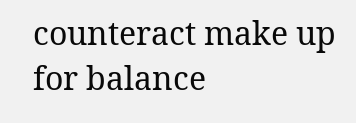counteract make up for balance